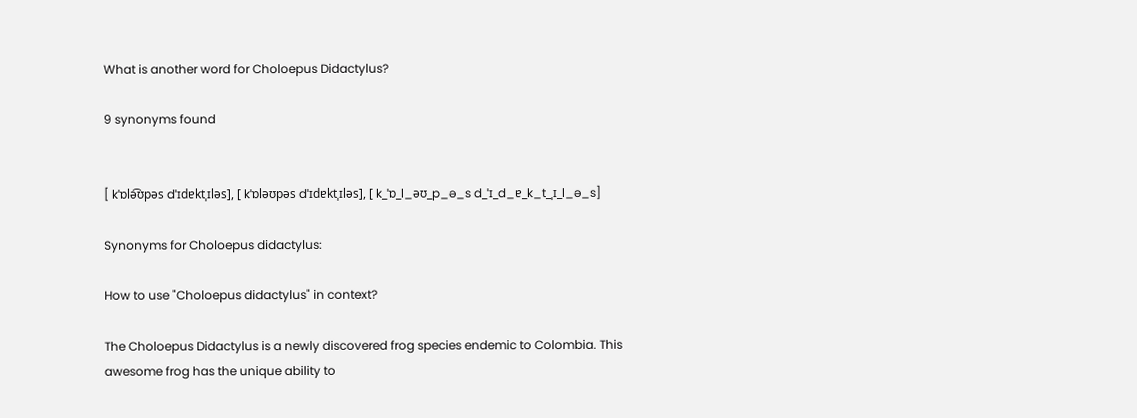What is another word for Choloepus Didactylus?

9 synonyms found


[ kˈɒlə͡ʊpəs dˈɪdɐktˌɪləs], [ kˈɒləʊpəs dˈɪdɐktˌɪləs], [ k_ˈɒ_l_əʊ_p_ə_s d_ˈɪ_d_ɐ_k_t_ˌɪ_l_ə_s]

Synonyms for Choloepus didactylus:

How to use "Choloepus didactylus" in context?

The Choloepus Didactylus is a newly discovered frog species endemic to Colombia. This awesome frog has the unique ability to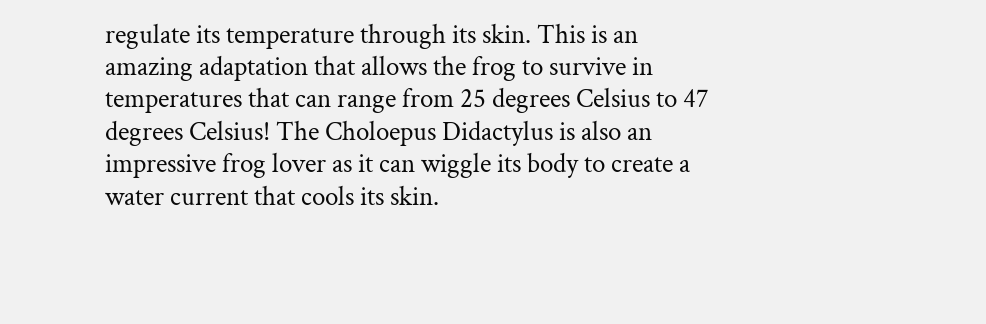regulate its temperature through its skin. This is an amazing adaptation that allows the frog to survive in temperatures that can range from 25 degrees Celsius to 47 degrees Celsius! The Choloepus Didactylus is also an impressive frog lover as it can wiggle its body to create a water current that cools its skin.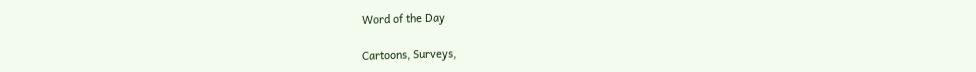Word of the Day

Cartoons, Surveys,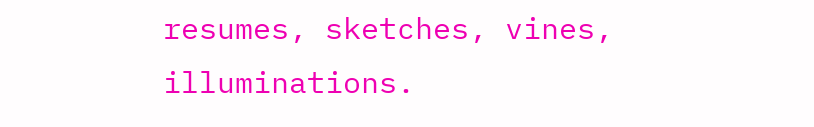resumes, sketches, vines, illuminations.